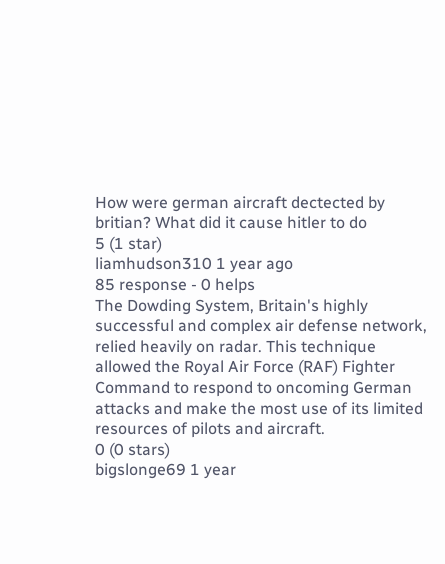How were german aircraft dectected by britian? What did it cause hitler to do
5 (1 star)
liamhudson310 1 year ago
85 response - 0 helps
The Dowding System, Britain's highly successful and complex air defense network, relied heavily on radar. This technique allowed the Royal Air Force (RAF) Fighter Command to respond to oncoming German attacks and make the most use of its limited resources of pilots and aircraft.
0 (0 stars)
bigslonge69 1 year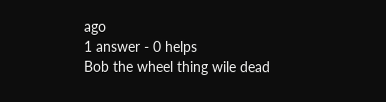ago
1 answer - 0 helps
Bob the wheel thing wile dead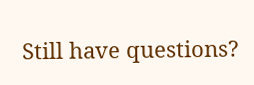Still have questions?